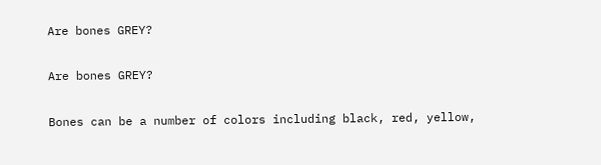Are bones GREY?

Are bones GREY?

Bones can be a number of colors including black, red, yellow,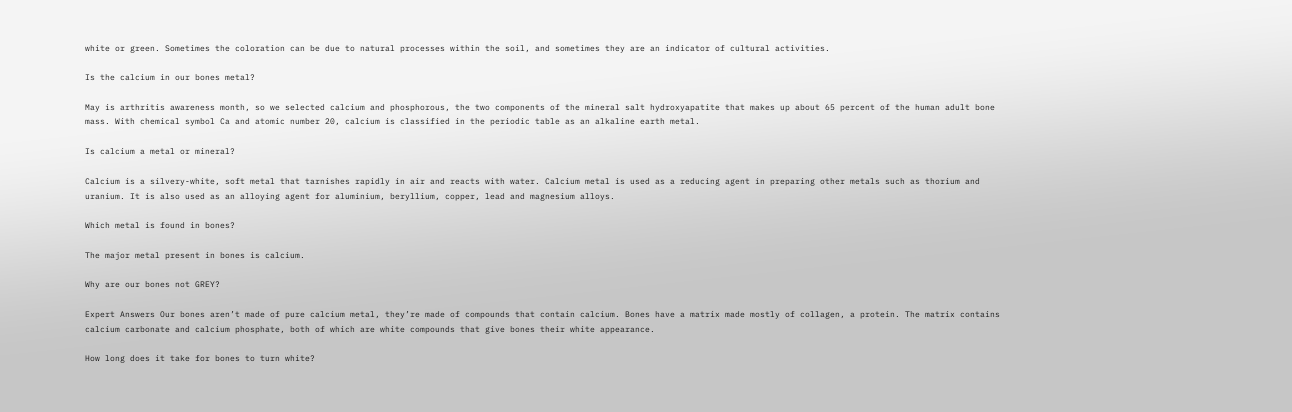white or green. Sometimes the coloration can be due to natural processes within the soil, and sometimes they are an indicator of cultural activities.

Is the calcium in our bones metal?

May is arthritis awareness month, so we selected calcium and phosphorous, the two components of the mineral salt hydroxyapatite that makes up about 65 percent of the human adult bone mass. With chemical symbol Ca and atomic number 20, calcium is classified in the periodic table as an alkaline earth metal.

Is calcium a metal or mineral?

Calcium is a silvery-white, soft metal that tarnishes rapidly in air and reacts with water. Calcium metal is used as a reducing agent in preparing other metals such as thorium and uranium. It is also used as an alloying agent for aluminium, beryllium, copper, lead and magnesium alloys.

Which metal is found in bones?

The major metal present in bones is calcium.

Why are our bones not GREY?

Expert Answers Our bones aren’t made of pure calcium metal, they’re made of compounds that contain calcium. Bones have a matrix made mostly of collagen, a protein. The matrix contains calcium carbonate and calcium phosphate, both of which are white compounds that give bones their white appearance.

How long does it take for bones to turn white?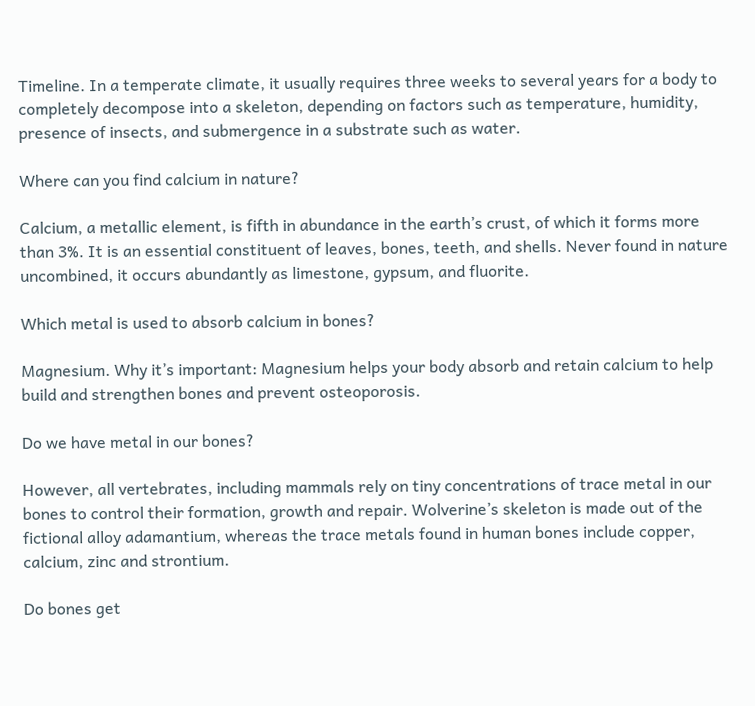Timeline. In a temperate climate, it usually requires three weeks to several years for a body to completely decompose into a skeleton, depending on factors such as temperature, humidity, presence of insects, and submergence in a substrate such as water.

Where can you find calcium in nature?

Calcium, a metallic element, is fifth in abundance in the earth’s crust, of which it forms more than 3%. It is an essential constituent of leaves, bones, teeth, and shells. Never found in nature uncombined, it occurs abundantly as limestone, gypsum, and fluorite.

Which metal is used to absorb calcium in bones?

Magnesium. Why it’s important: Magnesium helps your body absorb and retain calcium to help build and strengthen bones and prevent osteoporosis.

Do we have metal in our bones?

However, all vertebrates, including mammals rely on tiny concentrations of trace metal in our bones to control their formation, growth and repair. Wolverine’s skeleton is made out of the fictional alloy adamantium, whereas the trace metals found in human bones include copper, calcium, zinc and strontium.

Do bones get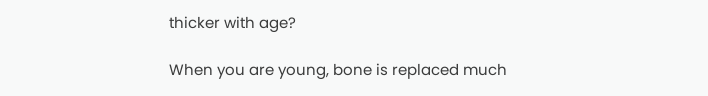thicker with age?

When you are young, bone is replaced much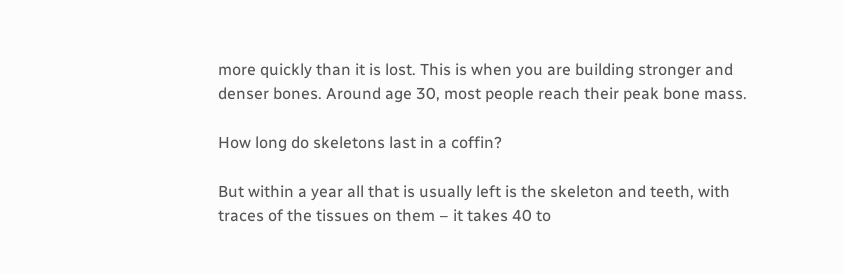more quickly than it is lost. This is when you are building stronger and denser bones. Around age 30, most people reach their peak bone mass.

How long do skeletons last in a coffin?

But within a year all that is usually left is the skeleton and teeth, with traces of the tissues on them – it takes 40 to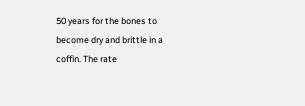50 years for the bones to become dry and brittle in a coffin. The rate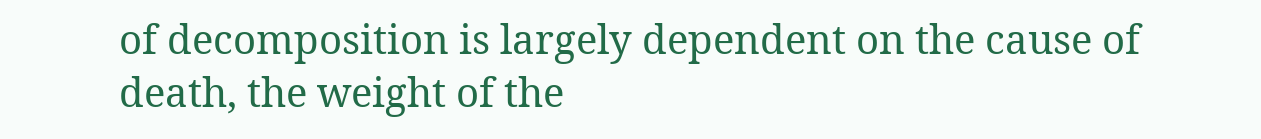of decomposition is largely dependent on the cause of death, the weight of the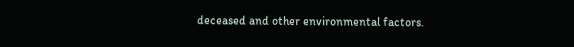deceased and other environmental factors.